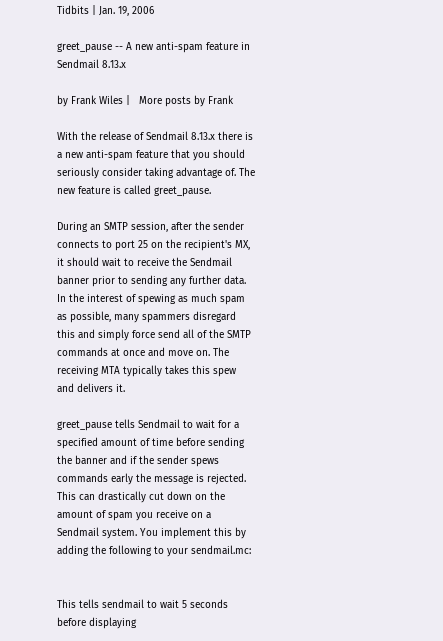Tidbits | Jan. 19, 2006

greet_pause -- A new anti-spam feature in Sendmail 8.13.x

by Frank Wiles |   More posts by Frank

With the release of Sendmail 8.13.x there is a new anti-spam feature that you should seriously consider taking advantage of. The new feature is called greet_pause.

During an SMTP session, after the sender connects to port 25 on the recipient's MX, it should wait to receive the Sendmail banner prior to sending any further data. In the interest of spewing as much spam as possible, many spammers disregard this and simply force send all of the SMTP commands at once and move on. The receiving MTA typically takes this spew and delivers it.

greet_pause tells Sendmail to wait for a specified amount of time before sending the banner and if the sender spews commands early the message is rejected. This can drastically cut down on the amount of spam you receive on a Sendmail system. You implement this by adding the following to your sendmail.mc:


This tells sendmail to wait 5 seconds before displaying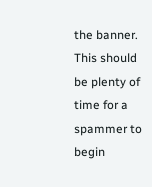the banner. This should be plenty of time for a spammer to begin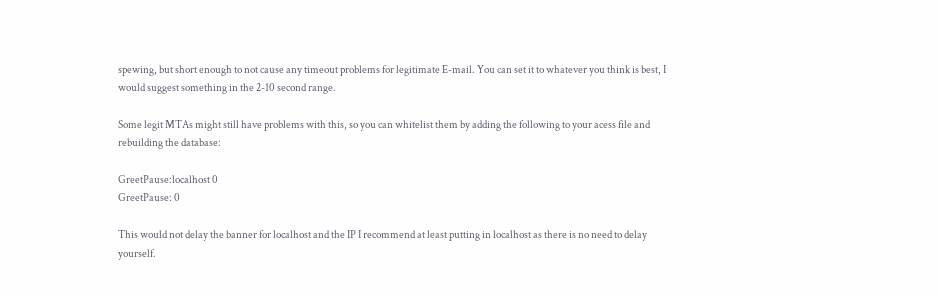spewing, but short enough to not cause any timeout problems for legitimate E-mail. You can set it to whatever you think is best, I would suggest something in the 2-10 second range.

Some legit MTAs might still have problems with this, so you can whitelist them by adding the following to your acess file and rebuilding the database:

GreetPause:localhost 0
GreetPause: 0

This would not delay the banner for localhost and the IP I recommend at least putting in localhost as there is no need to delay yourself.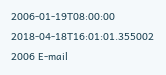2006-01-19T08:00:00 2018-04-18T16:01:01.355002 2006 E-mail